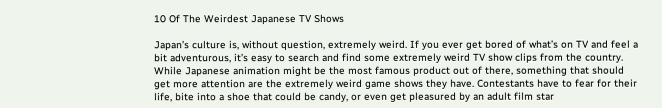10 Of The Weirdest Japanese TV Shows

Japan’s culture is, without question, extremely weird. If you ever get bored of what’s on TV and feel a bit adventurous, it’s easy to search and find some extremely weird TV show clips from the country. While Japanese animation might be the most famous product out of there, something that should get more attention are the extremely weird game shows they have. Contestants have to fear for their life, bite into a shoe that could be candy, or even get pleasured by an adult film star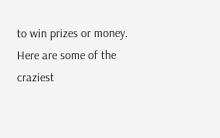to win prizes or money. Here are some of the craziest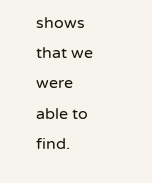shows that we were able to find.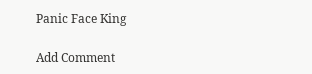Panic Face King

Add Comment